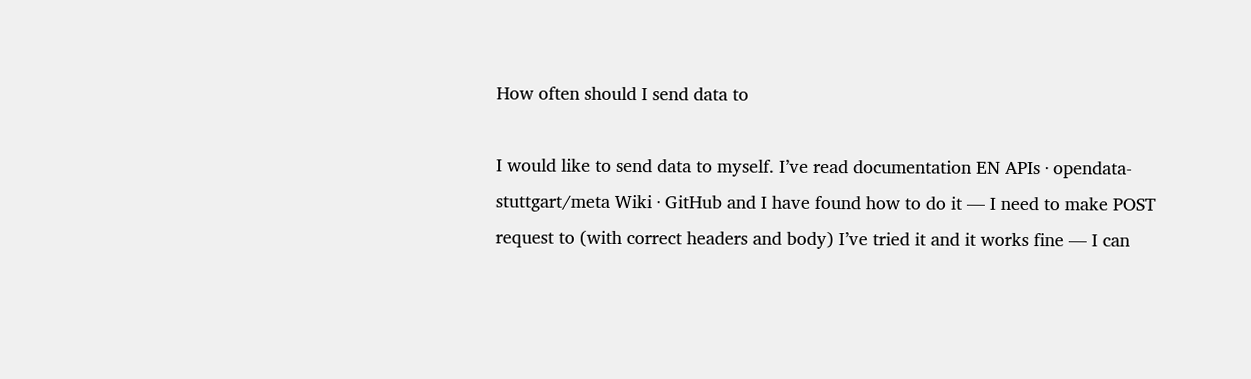How often should I send data to

I would like to send data to myself. I’ve read documentation EN APIs · opendata-stuttgart/meta Wiki · GitHub and I have found how to do it — I need to make POST request to (with correct headers and body) I’ve tried it and it works fine — I can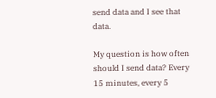send data and I see that data.

My question is how often should I send data? Every 15 minutes, every 5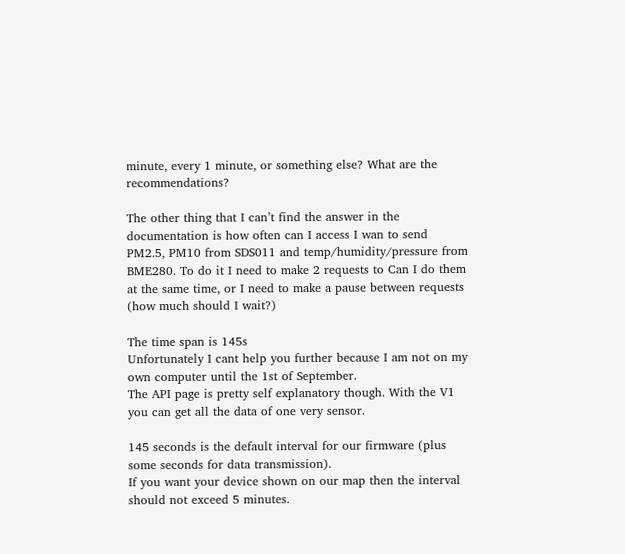minute, every 1 minute, or something else? What are the recommendations?

The other thing that I can’t find the answer in the documentation is how often can I access I wan to send PM2.5, PM10 from SDS011 and temp/humidity/pressure from BME280. To do it I need to make 2 requests to Can I do them at the same time, or I need to make a pause between requests (how much should I wait?)

The time span is 145s
Unfortunately I cant help you further because I am not on my own computer until the 1st of September.
The API page is pretty self explanatory though. With the V1 you can get all the data of one very sensor.

145 seconds is the default interval for our firmware (plus some seconds for data transmission).
If you want your device shown on our map then the interval should not exceed 5 minutes.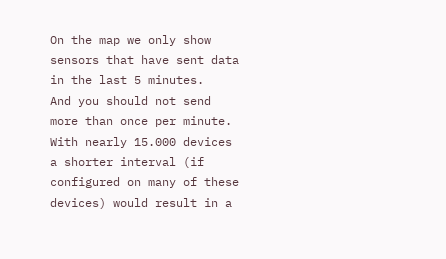On the map we only show sensors that have sent data in the last 5 minutes.
And you should not send more than once per minute. With nearly 15.000 devices a shorter interval (if configured on many of these devices) would result in a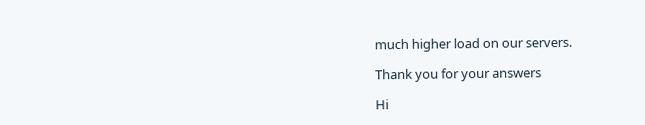much higher load on our servers.

Thank you for your answers

Hi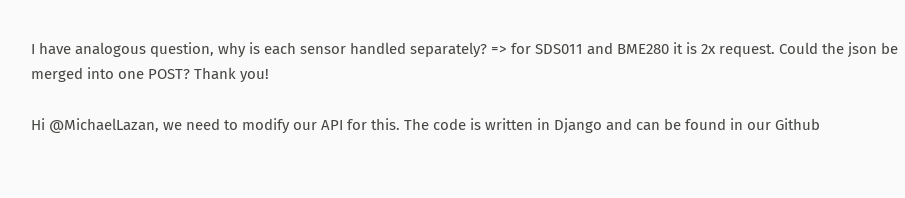I have analogous question, why is each sensor handled separately? => for SDS011 and BME280 it is 2x request. Could the json be merged into one POST? Thank you!

Hi @MichaelLazan, we need to modify our API for this. The code is written in Django and can be found in our Github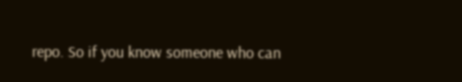repo. So if you know someone who can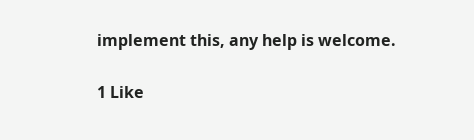implement this, any help is welcome.

1 Like